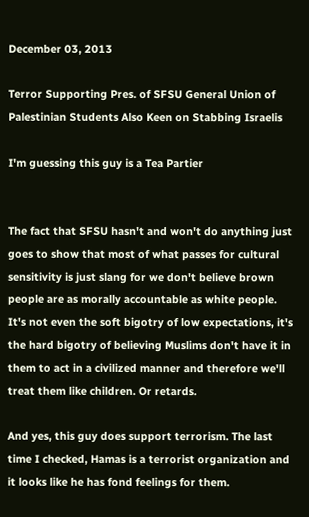December 03, 2013

Terror Supporting Pres. of SFSU General Union of Palestinian Students Also Keen on Stabbing Israelis

I'm guessing this guy is a Tea Partier


The fact that SFSU hasn't and won't do anything just goes to show that most of what passes for cultural sensitivity is just slang for we don't believe brown people are as morally accountable as white people. It's not even the soft bigotry of low expectations, it's the hard bigotry of believing Muslims don't have it in them to act in a civilized manner and therefore we'll treat them like children. Or retards.

And yes, this guy does support terrorism. The last time I checked, Hamas is a terrorist organization and it looks like he has fond feelings for them.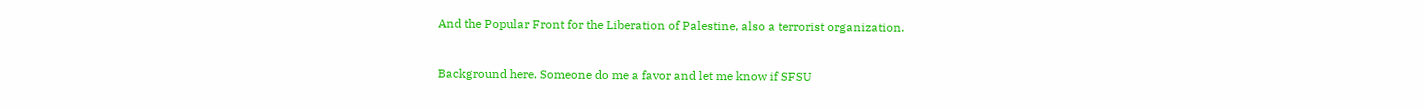And the Popular Front for the Liberation of Palestine, also a terrorist organization.


Background here. Someone do me a favor and let me know if SFSU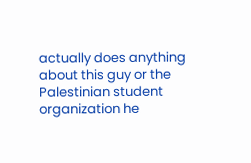actually does anything about this guy or the Palestinian student organization he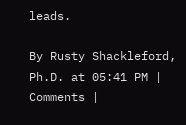leads.

By Rusty Shackleford, Ph.D. at 05:41 PM | Comments |